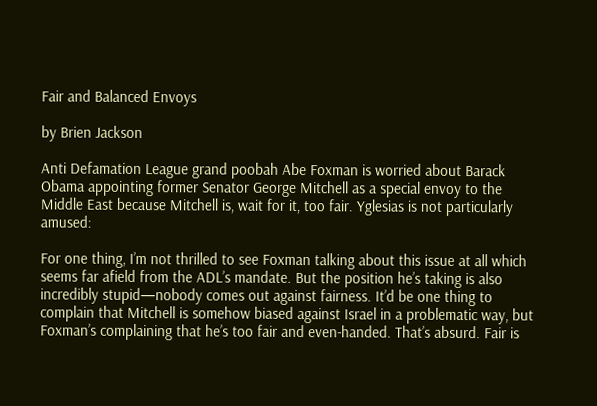Fair and Balanced Envoys

by Brien Jackson

Anti Defamation League grand poobah Abe Foxman is worried about Barack Obama appointing former Senator George Mitchell as a special envoy to the Middle East because Mitchell is, wait for it, too fair. Yglesias is not particularly amused:

For one thing, I’m not thrilled to see Foxman talking about this issue at all which seems far afield from the ADL’s mandate. But the position he’s taking is also incredibly stupid—nobody comes out against fairness. It’d be one thing to complain that Mitchell is somehow biased against Israel in a problematic way, but Foxman’s complaining that he’s too fair and even-handed. That’s absurd. Fair is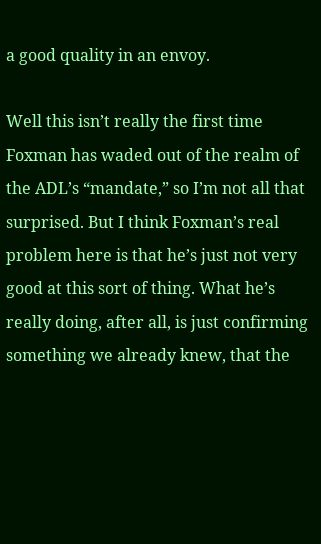a good quality in an envoy.

Well this isn’t really the first time Foxman has waded out of the realm of the ADL’s “mandate,” so I’m not all that surprised. But I think Foxman’s real problem here is that he’s just not very good at this sort of thing. What he’s really doing, after all, is just confirming something we already knew, that the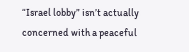“Israel lobby” isn’t actually concerned with a peaceful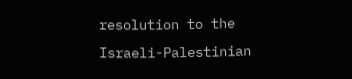resolution to the Israeli-Palestinian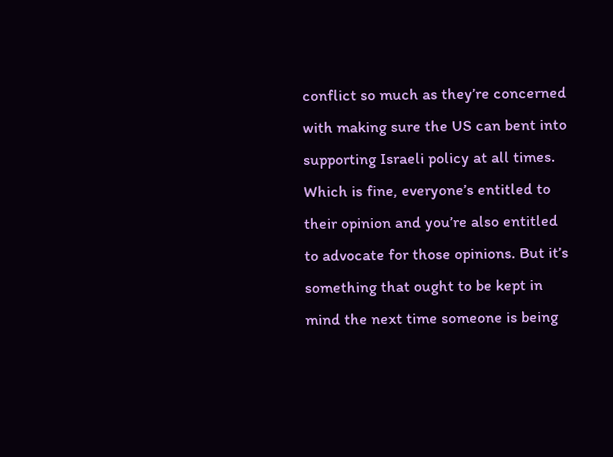conflict so much as they’re concerned with making sure the US can bent into supporting Israeli policy at all times. Which is fine, everyone’s entitled to their opinion and you’re also entitled to advocate for those opinions. But it’s something that ought to be kept in mind the next time someone is being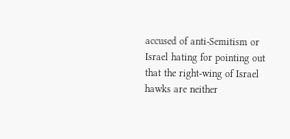accused of anti-Semitism or Israel hating for pointing out that the right-wing of Israel hawks are neither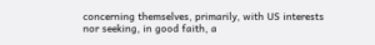concerning themselves, primarily, with US interests nor seeking, in good faith, a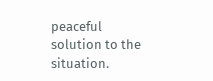peaceful solution to the situation.